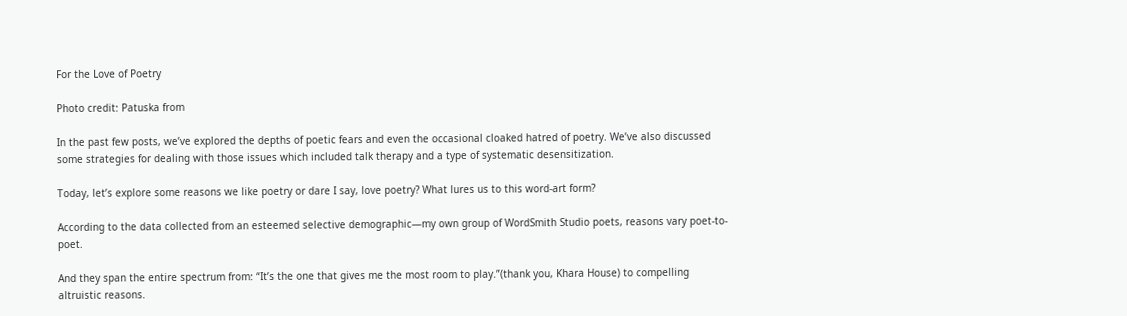For the Love of Poetry

Photo credit: Patuska from

In the past few posts, we’ve explored the depths of poetic fears and even the occasional cloaked hatred of poetry. We’ve also discussed some strategies for dealing with those issues which included talk therapy and a type of systematic desensitization.

Today, let’s explore some reasons we like poetry or dare I say, love poetry? What lures us to this word-art form?

According to the data collected from an esteemed selective demographic—my own group of WordSmith Studio poets, reasons vary poet-to-poet.

And they span the entire spectrum from: “It’s the one that gives me the most room to play.”(thank you, Khara House) to compelling altruistic reasons.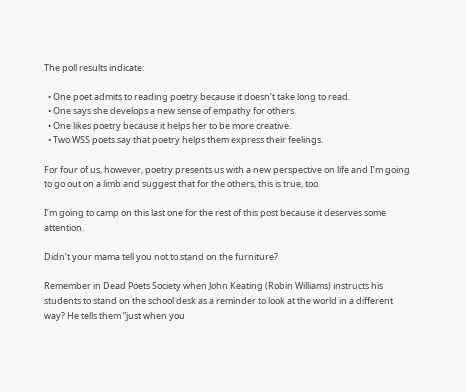The poll results indicate:

  • One poet admits to reading poetry because it doesn’t take long to read.
  • One says she develops a new sense of empathy for others.
  • One likes poetry because it helps her to be more creative.
  • Two WSS poets say that poetry helps them express their feelings.

For four of us, however, poetry presents us with a new perspective on life and I’m going to go out on a limb and suggest that for the others, this is true, too.

I’m going to camp on this last one for the rest of this post because it deserves some attention.

Didn’t your mama tell you not to stand on the furniture?

Remember in Dead Poets Society when John Keating (Robin Williams) instructs his students to stand on the school desk as a reminder to look at the world in a different way? He tells them “just when you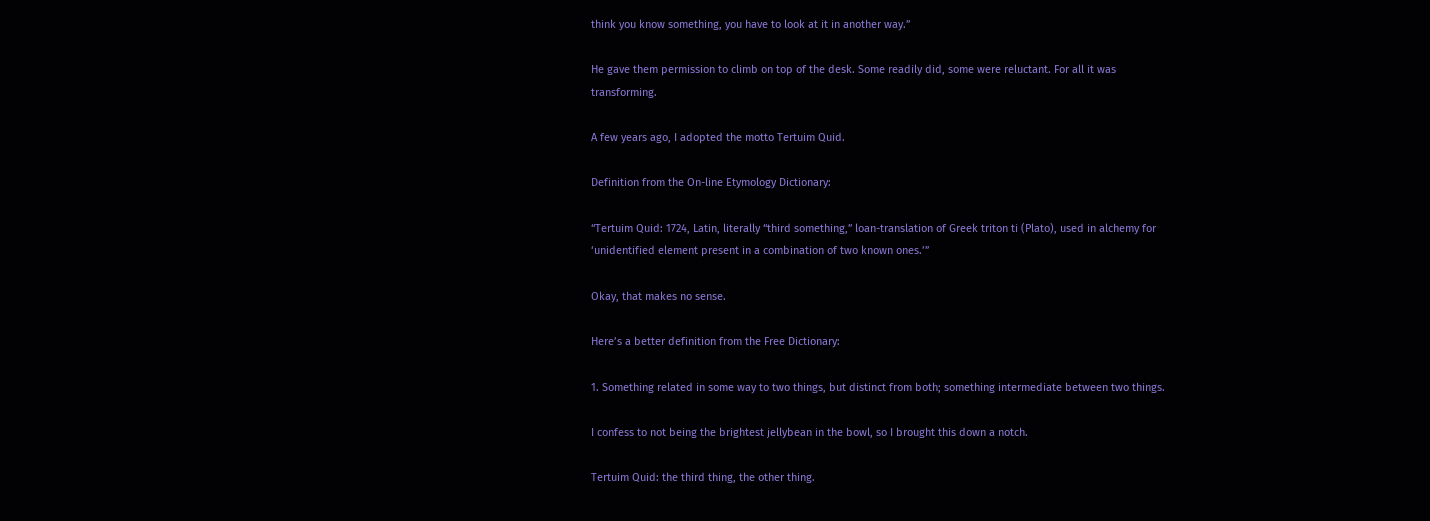think you know something, you have to look at it in another way.”

He gave them permission to climb on top of the desk. Some readily did, some were reluctant. For all it was transforming.

A few years ago, I adopted the motto Tertuim Quid.

Definition from the On-line Etymology Dictionary:

“Tertuim Quid: 1724, Latin, literally “third something,” loan-translation of Greek triton ti (Plato), used in alchemy for ‘unidentified element present in a combination of two known ones.’”

Okay, that makes no sense.

Here’s a better definition from the Free Dictionary:

1. Something related in some way to two things, but distinct from both; something intermediate between two things.

I confess to not being the brightest jellybean in the bowl, so I brought this down a notch.

Tertuim Quid: the third thing, the other thing.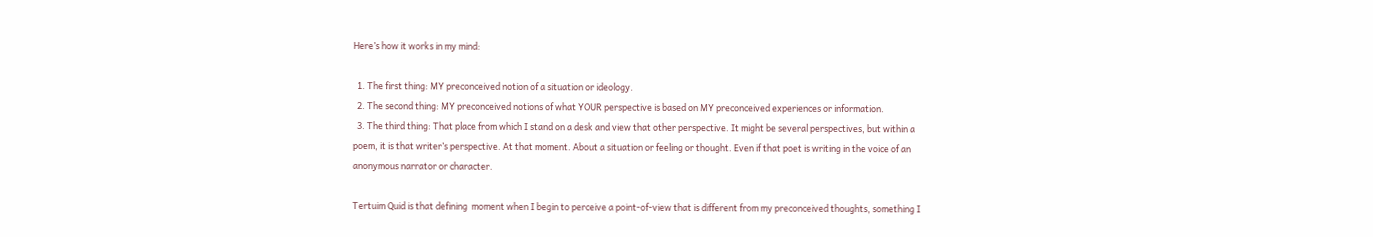Here’s how it works in my mind:

  1. The first thing: MY preconceived notion of a situation or ideology.
  2. The second thing: MY preconceived notions of what YOUR perspective is based on MY preconceived experiences or information.
  3. The third thing: That place from which I stand on a desk and view that other perspective. It might be several perspectives, but within a poem, it is that writer’s perspective. At that moment. About a situation or feeling or thought. Even if that poet is writing in the voice of an anonymous narrator or character.

Tertuim Quid is that defining  moment when I begin to perceive a point-of-view that is different from my preconceived thoughts, something I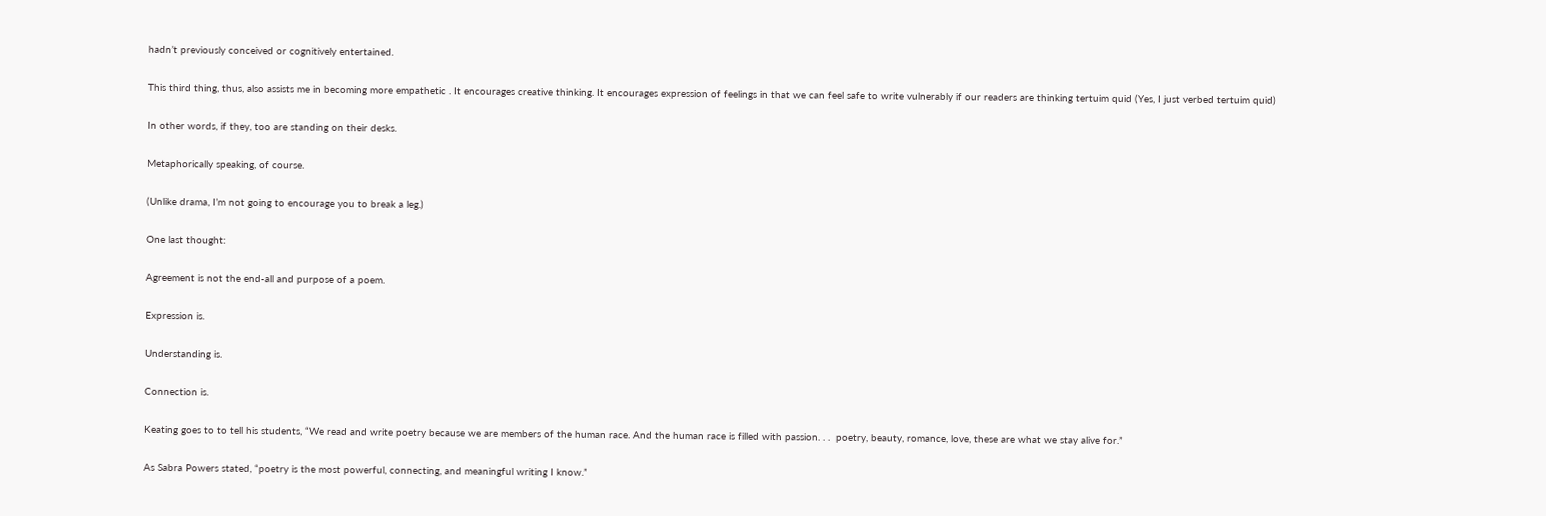hadn’t previously conceived or cognitively entertained.

This third thing, thus, also assists me in becoming more empathetic . It encourages creative thinking. It encourages expression of feelings in that we can feel safe to write vulnerably if our readers are thinking tertuim quid (Yes, I just verbed tertuim quid)

In other words, if they, too are standing on their desks.

Metaphorically speaking, of course.

(Unlike drama, I’m not going to encourage you to break a leg.)

One last thought:

Agreement is not the end-all and purpose of a poem.

Expression is.

Understanding is.

Connection is.

Keating goes to to tell his students, “We read and write poetry because we are members of the human race. And the human race is filled with passion. . .  poetry, beauty, romance, love, these are what we stay alive for.”

As Sabra Powers stated, “poetry is the most powerful, connecting, and meaningful writing I know.”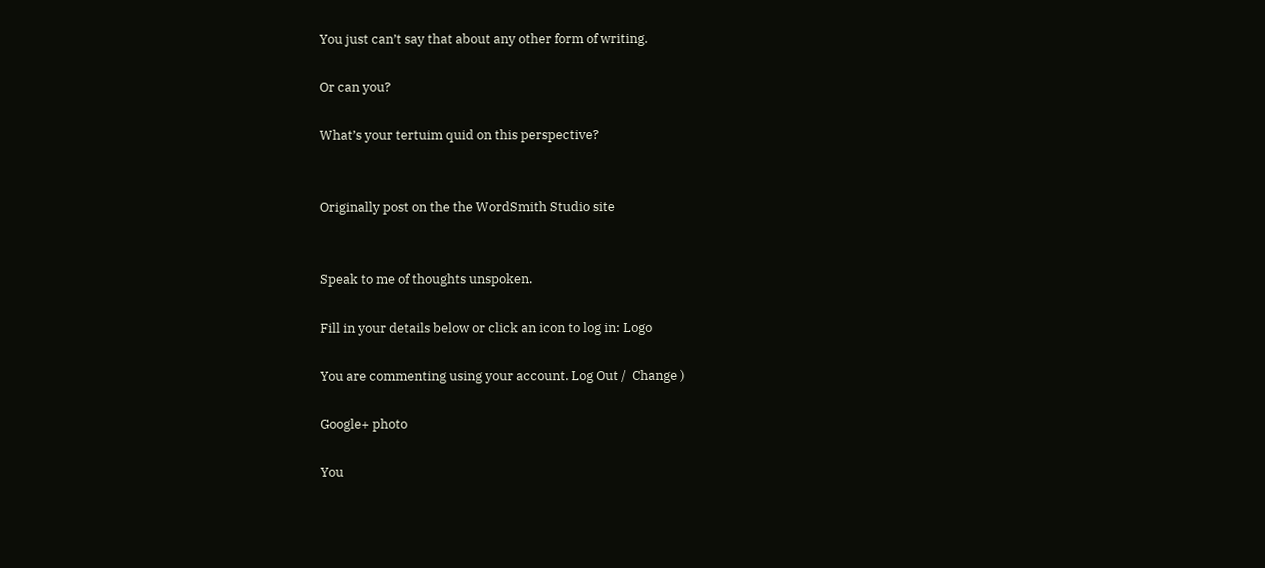You just can’t say that about any other form of writing.

Or can you?

What’s your tertuim quid on this perspective?


Originally post on the the WordSmith Studio site


Speak to me of thoughts unspoken.

Fill in your details below or click an icon to log in: Logo

You are commenting using your account. Log Out /  Change )

Google+ photo

You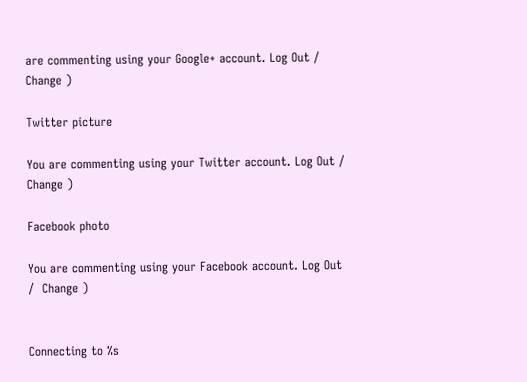are commenting using your Google+ account. Log Out /  Change )

Twitter picture

You are commenting using your Twitter account. Log Out /  Change )

Facebook photo

You are commenting using your Facebook account. Log Out /  Change )


Connecting to %s